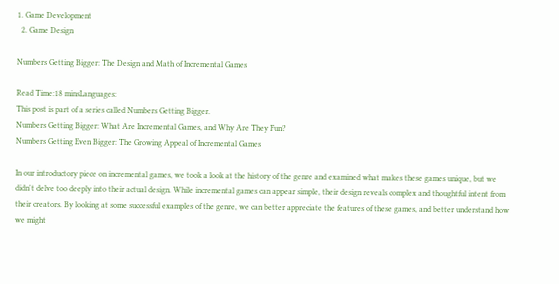1. Game Development
  2. Game Design

Numbers Getting Bigger: The Design and Math of Incremental Games

Read Time:18 minsLanguages:
This post is part of a series called Numbers Getting Bigger.
Numbers Getting Bigger: What Are Incremental Games, and Why Are They Fun?
Numbers Getting Even Bigger: The Growing Appeal of Incremental Games

In our introductory piece on incremental games, we took a look at the history of the genre and examined what makes these games unique, but we didn't delve too deeply into their actual design. While incremental games can appear simple, their design reveals complex and thoughtful intent from their creators. By looking at some successful examples of the genre, we can better appreciate the features of these games, and better understand how we might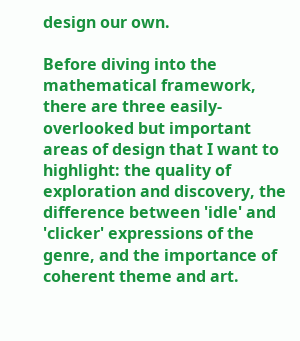design our own.

Before diving into the mathematical framework, there are three easily-overlooked but important areas of design that I want to highlight: the quality of exploration and discovery, the difference between 'idle' and 'clicker' expressions of the genre, and the importance of coherent theme and art.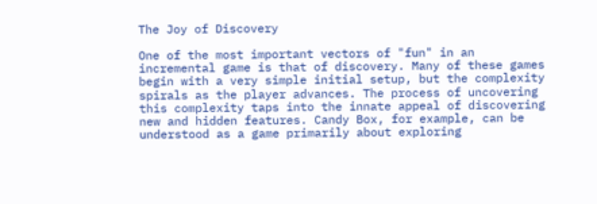The Joy of Discovery

One of the most important vectors of "fun" in an incremental game is that of discovery. Many of these games begin with a very simple initial setup, but the complexity spirals as the player advances. The process of uncovering this complexity taps into the innate appeal of discovering new and hidden features. Candy Box, for example, can be understood as a game primarily about exploring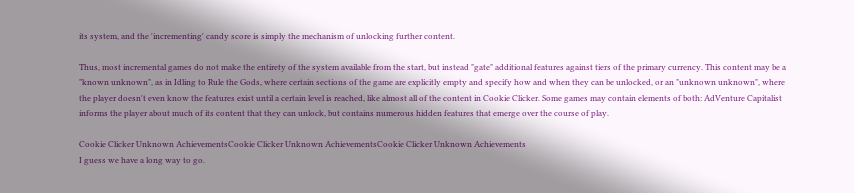its system, and the 'incrementing' candy score is simply the mechanism of unlocking further content.

Thus, most incremental games do not make the entirety of the system available from the start, but instead "gate" additional features against tiers of the primary currency. This content may be a "known unknown", as in Idling to Rule the Gods, where certain sections of the game are explicitly empty and specify how and when they can be unlocked, or an "unknown unknown", where the player doesn't even know the features exist until a certain level is reached, like almost all of the content in Cookie Clicker. Some games may contain elements of both: AdVenture Capitalist informs the player about much of its content that they can unlock, but contains numerous hidden features that emerge over the course of play.

Cookie Clicker Unknown AchievementsCookie Clicker Unknown AchievementsCookie Clicker Unknown Achievements
I guess we have a long way to go.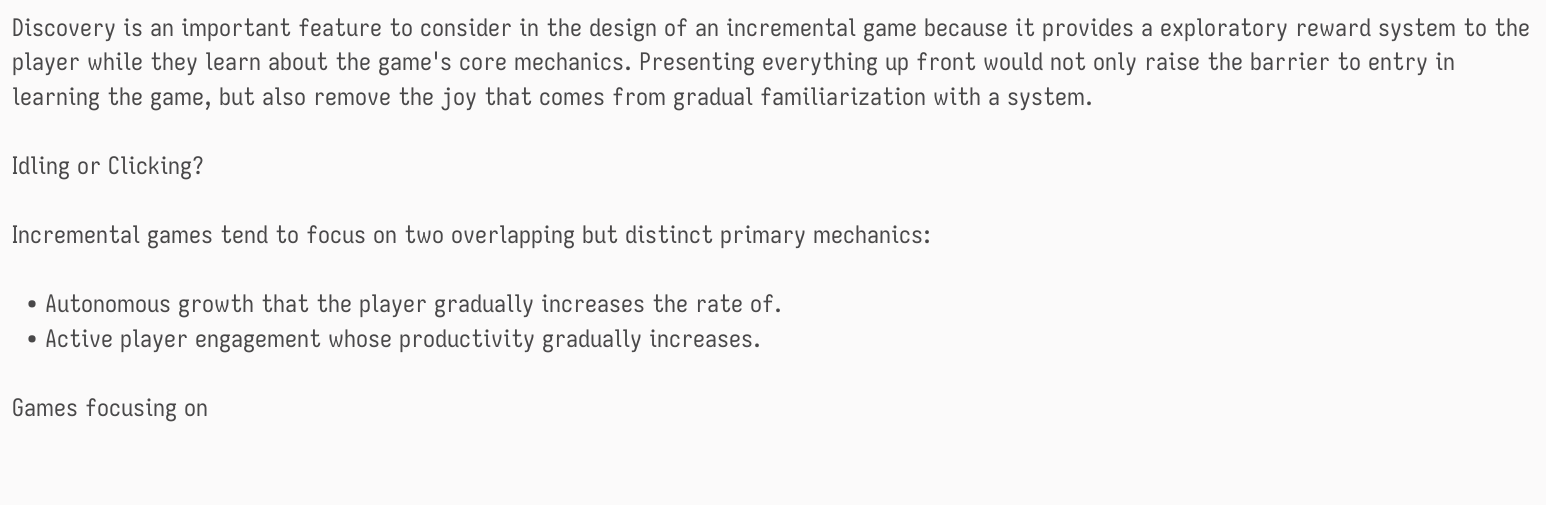Discovery is an important feature to consider in the design of an incremental game because it provides a exploratory reward system to the player while they learn about the game's core mechanics. Presenting everything up front would not only raise the barrier to entry in learning the game, but also remove the joy that comes from gradual familiarization with a system.

Idling or Clicking?

Incremental games tend to focus on two overlapping but distinct primary mechanics:

  • Autonomous growth that the player gradually increases the rate of.
  • Active player engagement whose productivity gradually increases.

Games focusing on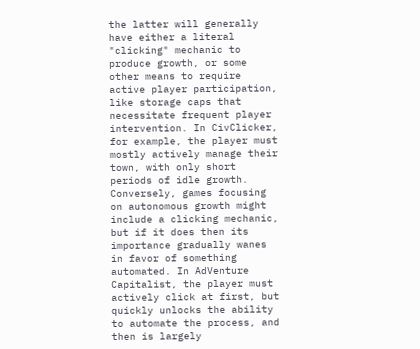the latter will generally have either a literal "clicking" mechanic to produce growth, or some other means to require active player participation, like storage caps that necessitate frequent player intervention. In CivClicker, for example, the player must mostly actively manage their town, with only short periods of idle growth. Conversely, games focusing on autonomous growth might include a clicking mechanic, but if it does then its importance gradually wanes in favor of something automated. In AdVenture Capitalist, the player must actively click at first, but quickly unlocks the ability to automate the process, and then is largely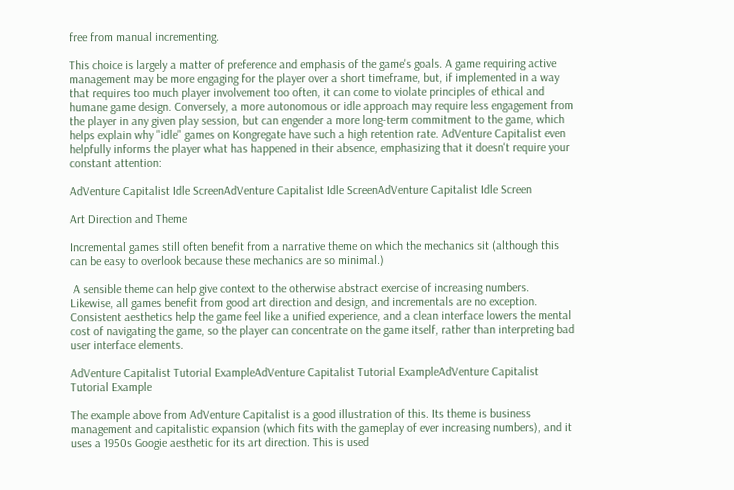free from manual incrementing.

This choice is largely a matter of preference and emphasis of the game's goals. A game requiring active management may be more engaging for the player over a short timeframe, but, if implemented in a way that requires too much player involvement too often, it can come to violate principles of ethical and humane game design. Conversely, a more autonomous or idle approach may require less engagement from the player in any given play session, but can engender a more long-term commitment to the game, which helps explain why "idle" games on Kongregate have such a high retention rate. AdVenture Capitalist even helpfully informs the player what has happened in their absence, emphasizing that it doesn't require your constant attention:

AdVenture Capitalist Idle ScreenAdVenture Capitalist Idle ScreenAdVenture Capitalist Idle Screen

Art Direction and Theme

Incremental games still often benefit from a narrative theme on which the mechanics sit (although this can be easy to overlook because these mechanics are so minimal.)

 A sensible theme can help give context to the otherwise abstract exercise of increasing numbers. Likewise, all games benefit from good art direction and design, and incrementals are no exception. Consistent aesthetics help the game feel like a unified experience, and a clean interface lowers the mental cost of navigating the game, so the player can concentrate on the game itself, rather than interpreting bad user interface elements.

AdVenture Capitalist Tutorial ExampleAdVenture Capitalist Tutorial ExampleAdVenture Capitalist Tutorial Example

The example above from AdVenture Capitalist is a good illustration of this. Its theme is business management and capitalistic expansion (which fits with the gameplay of ever increasing numbers), and it uses a 1950s Googie aesthetic for its art direction. This is used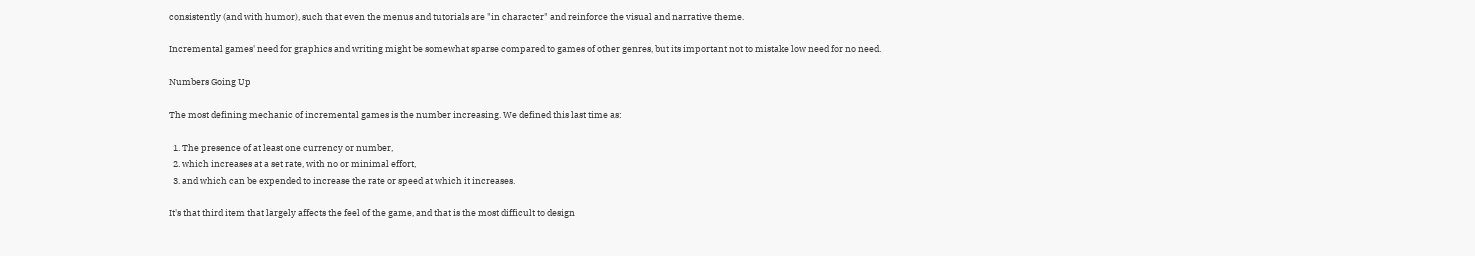consistently (and with humor), such that even the menus and tutorials are "in character" and reinforce the visual and narrative theme.

Incremental games' need for graphics and writing might be somewhat sparse compared to games of other genres, but its important not to mistake low need for no need.

Numbers Going Up

The most defining mechanic of incremental games is the number increasing. We defined this last time as:

  1. The presence of at least one currency or number,
  2. which increases at a set rate, with no or minimal effort,
  3. and which can be expended to increase the rate or speed at which it increases.

It's that third item that largely affects the feel of the game, and that is the most difficult to design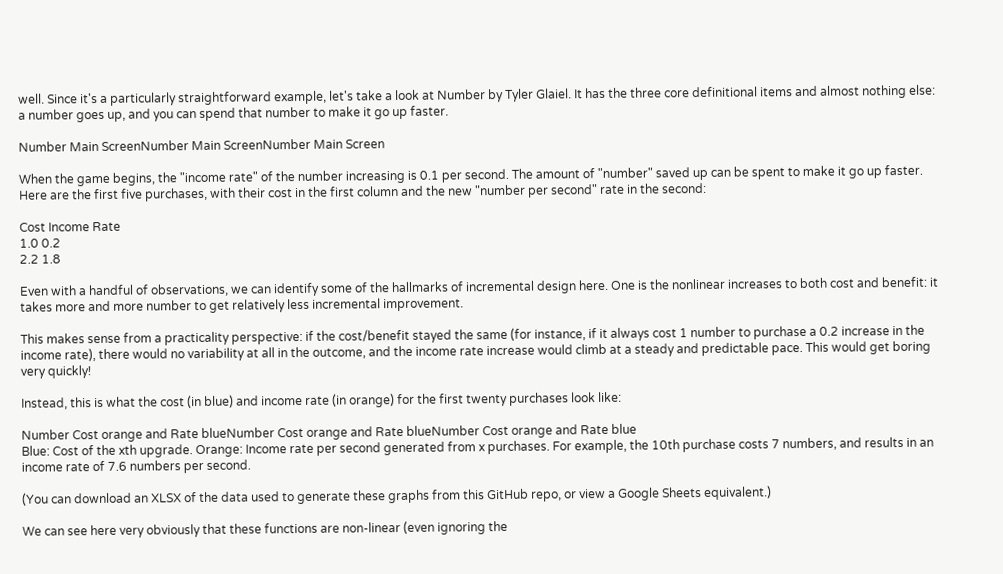well. Since it's a particularly straightforward example, let's take a look at Number by Tyler Glaiel. It has the three core definitional items and almost nothing else: a number goes up, and you can spend that number to make it go up faster.

Number Main ScreenNumber Main ScreenNumber Main Screen

When the game begins, the "income rate" of the number increasing is 0.1 per second. The amount of "number" saved up can be spent to make it go up faster. Here are the first five purchases, with their cost in the first column and the new "number per second" rate in the second:

Cost Income Rate
1.0 0.2
2.2 1.8

Even with a handful of observations, we can identify some of the hallmarks of incremental design here. One is the nonlinear increases to both cost and benefit: it takes more and more number to get relatively less incremental improvement.

This makes sense from a practicality perspective: if the cost/benefit stayed the same (for instance, if it always cost 1 number to purchase a 0.2 increase in the income rate), there would no variability at all in the outcome, and the income rate increase would climb at a steady and predictable pace. This would get boring very quickly!

Instead, this is what the cost (in blue) and income rate (in orange) for the first twenty purchases look like:

Number Cost orange and Rate blueNumber Cost orange and Rate blueNumber Cost orange and Rate blue
Blue: Cost of the xth upgrade. Orange: Income rate per second generated from x purchases. For example, the 10th purchase costs 7 numbers, and results in an income rate of 7.6 numbers per second.

(You can download an XLSX of the data used to generate these graphs from this GitHub repo, or view a Google Sheets equivalent.)

We can see here very obviously that these functions are non-linear (even ignoring the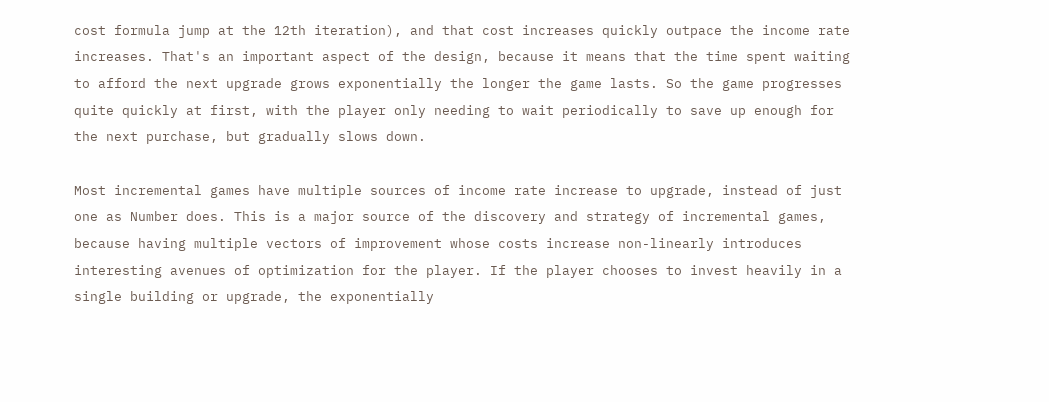cost formula jump at the 12th iteration), and that cost increases quickly outpace the income rate increases. That's an important aspect of the design, because it means that the time spent waiting to afford the next upgrade grows exponentially the longer the game lasts. So the game progresses quite quickly at first, with the player only needing to wait periodically to save up enough for the next purchase, but gradually slows down.

Most incremental games have multiple sources of income rate increase to upgrade, instead of just one as Number does. This is a major source of the discovery and strategy of incremental games, because having multiple vectors of improvement whose costs increase non-linearly introduces interesting avenues of optimization for the player. If the player chooses to invest heavily in a single building or upgrade, the exponentially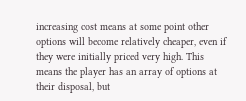increasing cost means at some point other options will become relatively cheaper, even if they were initially priced very high. This means the player has an array of options at their disposal, but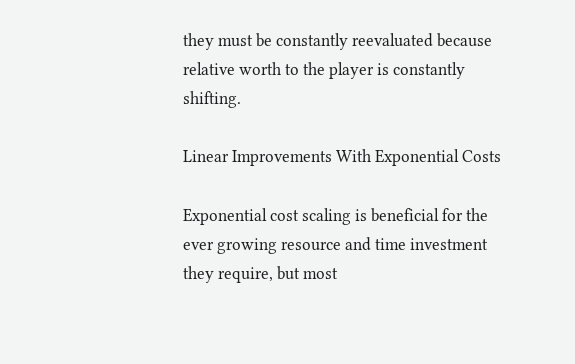they must be constantly reevaluated because relative worth to the player is constantly shifting.

Linear Improvements With Exponential Costs

Exponential cost scaling is beneficial for the ever growing resource and time investment they require, but most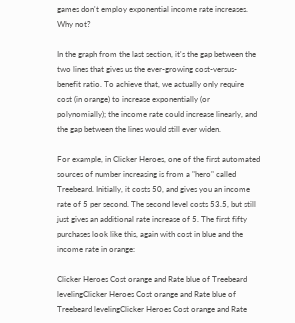games don't employ exponential income rate increases. Why not?

In the graph from the last section, it's the gap between the two lines that gives us the ever-growing cost-versus-benefit ratio. To achieve that, we actually only require cost (in orange) to increase exponentially (or polynomially); the income rate could increase linearly, and the gap between the lines would still ever widen.

For example, in Clicker Heroes, one of the first automated sources of number increasing is from a "hero" called Treebeard. Initially, it costs 50, and gives you an income rate of 5 per second. The second level costs 53.5, but still just gives an additional rate increase of 5. The first fifty purchases look like this, again with cost in blue and the income rate in orange:

Clicker Heroes Cost orange and Rate blue of Treebeard levelingClicker Heroes Cost orange and Rate blue of Treebeard levelingClicker Heroes Cost orange and Rate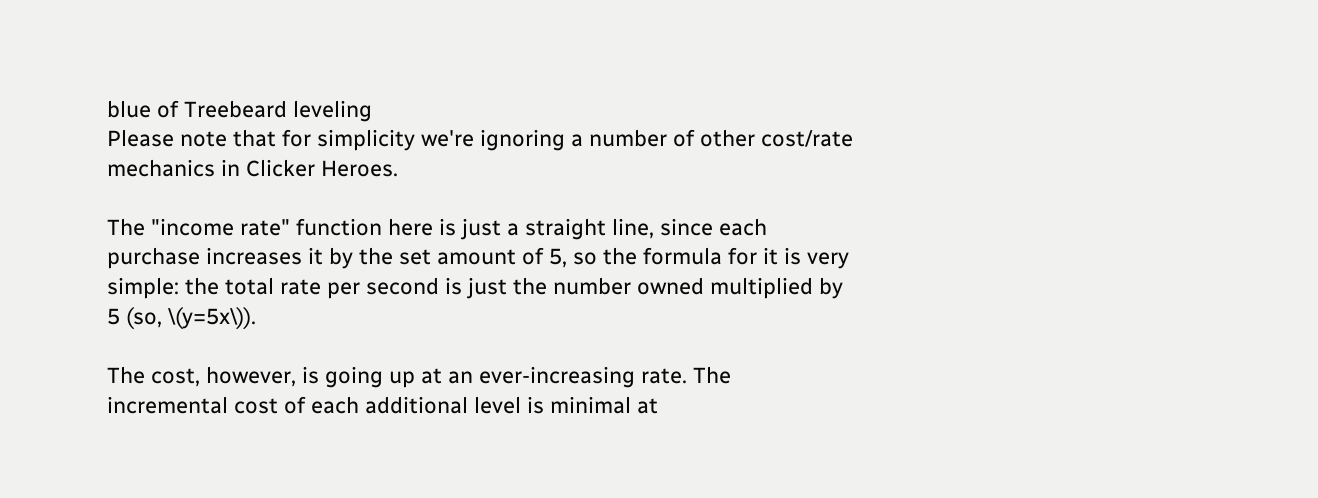blue of Treebeard leveling
Please note that for simplicity we're ignoring a number of other cost/rate mechanics in Clicker Heroes.

The "income rate" function here is just a straight line, since each purchase increases it by the set amount of 5, so the formula for it is very simple: the total rate per second is just the number owned multiplied by 5 (so, \(y=5x\)).

The cost, however, is going up at an ever-increasing rate. The incremental cost of each additional level is minimal at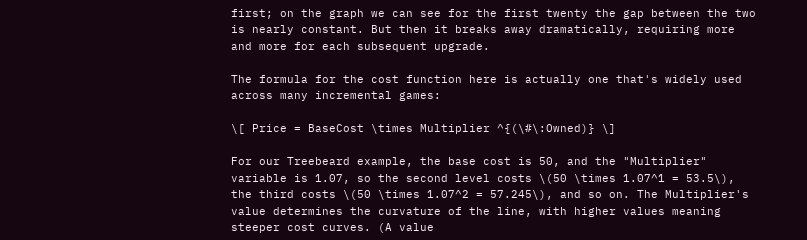first; on the graph we can see for the first twenty the gap between the two is nearly constant. But then it breaks away dramatically, requiring more and more for each subsequent upgrade.

The formula for the cost function here is actually one that's widely used across many incremental games:

\[ Price = BaseCost \times Multiplier ^{(\#\:Owned)} \]

For our Treebeard example, the base cost is 50, and the "Multiplier" variable is 1.07, so the second level costs \(50 \times 1.07^1 = 53.5\), the third costs \(50 \times 1.07^2 = 57.245\), and so on. The Multiplier's value determines the curvature of the line, with higher values meaning steeper cost curves. (A value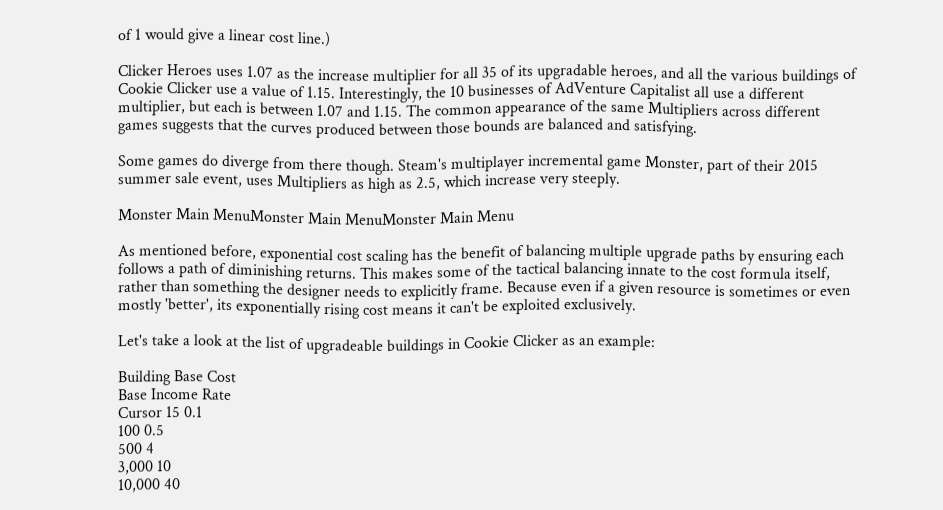of 1 would give a linear cost line.)

Clicker Heroes uses 1.07 as the increase multiplier for all 35 of its upgradable heroes, and all the various buildings of Cookie Clicker use a value of 1.15. Interestingly, the 10 businesses of AdVenture Capitalist all use a different multiplier, but each is between 1.07 and 1.15. The common appearance of the same Multipliers across different games suggests that the curves produced between those bounds are balanced and satisfying.

Some games do diverge from there though. Steam's multiplayer incremental game Monster, part of their 2015 summer sale event, uses Multipliers as high as 2.5, which increase very steeply.

Monster Main MenuMonster Main MenuMonster Main Menu

As mentioned before, exponential cost scaling has the benefit of balancing multiple upgrade paths by ensuring each follows a path of diminishing returns. This makes some of the tactical balancing innate to the cost formula itself, rather than something the designer needs to explicitly frame. Because even if a given resource is sometimes or even mostly 'better', its exponentially rising cost means it can't be exploited exclusively.

Let's take a look at the list of upgradeable buildings in Cookie Clicker as an example:

Building Base Cost
Base Income Rate
Cursor 15 0.1
100 0.5
500 4
3,000 10
10,000 40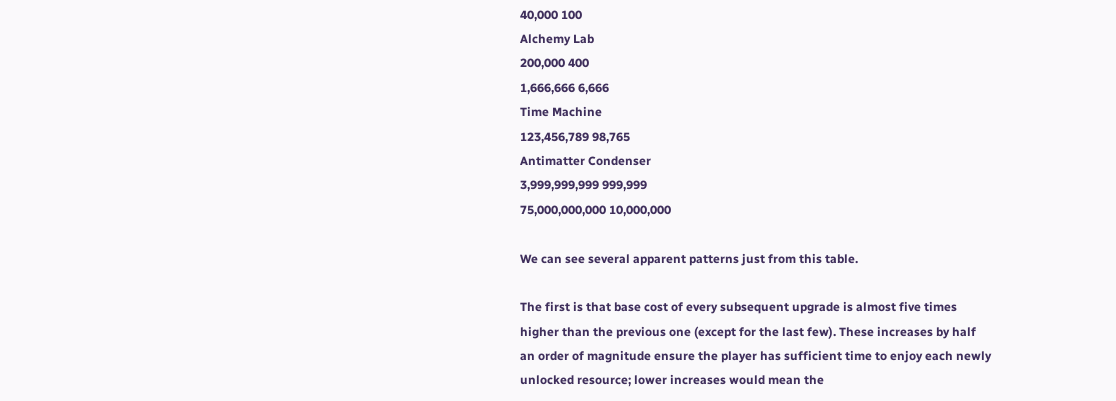40,000 100
Alchemy Lab
200,000 400
1,666,666 6,666
Time Machine
123,456,789 98,765
Antimatter Condenser
3,999,999,999 999,999
75,000,000,000 10,000,000

We can see several apparent patterns just from this table.

The first is that base cost of every subsequent upgrade is almost five times higher than the previous one (except for the last few). These increases by half an order of magnitude ensure the player has sufficient time to enjoy each newly unlocked resource; lower increases would mean the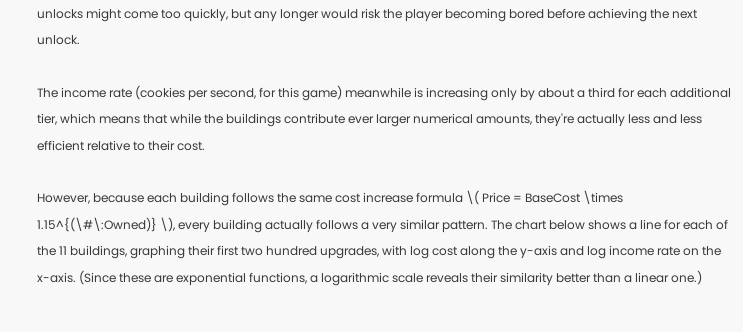unlocks might come too quickly, but any longer would risk the player becoming bored before achieving the next unlock.

The income rate (cookies per second, for this game) meanwhile is increasing only by about a third for each additional tier, which means that while the buildings contribute ever larger numerical amounts, they're actually less and less efficient relative to their cost.

However, because each building follows the same cost increase formula \( Price = BaseCost \times 1.15^{(\#\:Owned)} \), every building actually follows a very similar pattern. The chart below shows a line for each of the 11 buildings, graphing their first two hundred upgrades, with log cost along the y-axis and log income rate on the x-axis. (Since these are exponential functions, a logarithmic scale reveals their similarity better than a linear one.)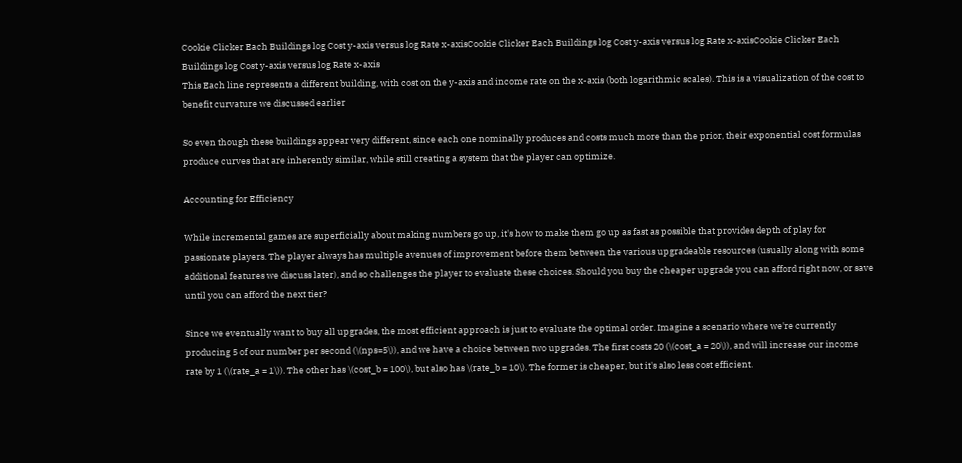Cookie Clicker Each Buildings log Cost y-axis versus log Rate x-axisCookie Clicker Each Buildings log Cost y-axis versus log Rate x-axisCookie Clicker Each Buildings log Cost y-axis versus log Rate x-axis
This Each line represents a different building, with cost on the y-axis and income rate on the x-axis (both logarithmic scales). This is a visualization of the cost to benefit curvature we discussed earlier

So even though these buildings appear very different, since each one nominally produces and costs much more than the prior, their exponential cost formulas produce curves that are inherently similar, while still creating a system that the player can optimize.

Accounting for Efficiency

While incremental games are superficially about making numbers go up, it's how to make them go up as fast as possible that provides depth of play for passionate players. The player always has multiple avenues of improvement before them between the various upgradeable resources (usually along with some additional features we discuss later), and so challenges the player to evaluate these choices. Should you buy the cheaper upgrade you can afford right now, or save until you can afford the next tier?

Since we eventually want to buy all upgrades, the most efficient approach is just to evaluate the optimal order. Imagine a scenario where we're currently producing 5 of our number per second (\(nps=5\)), and we have a choice between two upgrades. The first costs 20 (\(cost_a = 20\)), and will increase our income rate by 1 (\(rate_a = 1\)). The other has \(cost_b = 100\), but also has \(rate_b = 10\). The former is cheaper, but it's also less cost efficient.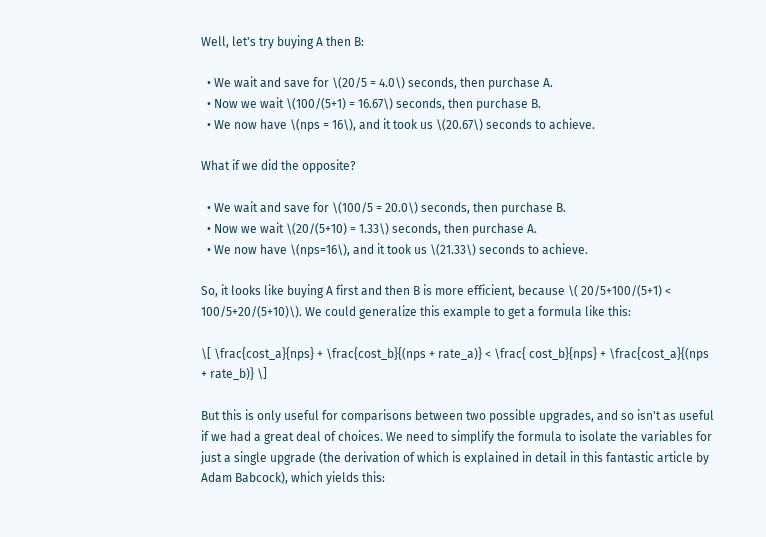Well, let's try buying A then B:

  • We wait and save for \(20/5 = 4.0\) seconds, then purchase A.
  • Now we wait \(100/(5+1) = 16.67\) seconds, then purchase B.
  • We now have \(nps = 16\), and it took us \(20.67\) seconds to achieve.

What if we did the opposite?

  • We wait and save for \(100/5 = 20.0\) seconds, then purchase B.
  • Now we wait \(20/(5+10) = 1.33\) seconds, then purchase A.
  • We now have \(nps=16\), and it took us \(21.33\) seconds to achieve.

So, it looks like buying A first and then B is more efficient, because \( 20/5+100/(5+1) < 100/5+20/(5+10)\). We could generalize this example to get a formula like this:

\[ \frac{cost_a}{nps} + \frac{cost_b}{(nps + rate_a)} < \frac{ cost_b}{nps} + \frac{cost_a}{(nps + rate_b)} \]

But this is only useful for comparisons between two possible upgrades, and so isn't as useful if we had a great deal of choices. We need to simplify the formula to isolate the variables for just a single upgrade (the derivation of which is explained in detail in this fantastic article by Adam Babcock), which yields this: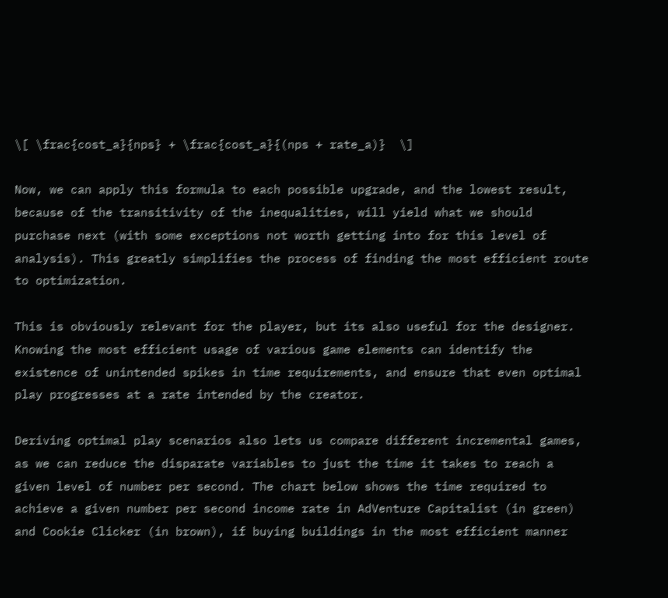\[ \frac{cost_a}{nps} + \frac{cost_a}{(nps + rate_a)}  \]

Now, we can apply this formula to each possible upgrade, and the lowest result, because of the transitivity of the inequalities, will yield what we should purchase next (with some exceptions not worth getting into for this level of analysis). This greatly simplifies the process of finding the most efficient route to optimization.

This is obviously relevant for the player, but its also useful for the designer. Knowing the most efficient usage of various game elements can identify the existence of unintended spikes in time requirements, and ensure that even optimal play progresses at a rate intended by the creator.

Deriving optimal play scenarios also lets us compare different incremental games, as we can reduce the disparate variables to just the time it takes to reach a given level of number per second. The chart below shows the time required to achieve a given number per second income rate in AdVenture Capitalist (in green) and Cookie Clicker (in brown), if buying buildings in the most efficient manner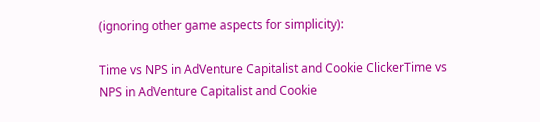(ignoring other game aspects for simplicity):

Time vs NPS in AdVenture Capitalist and Cookie ClickerTime vs NPS in AdVenture Capitalist and Cookie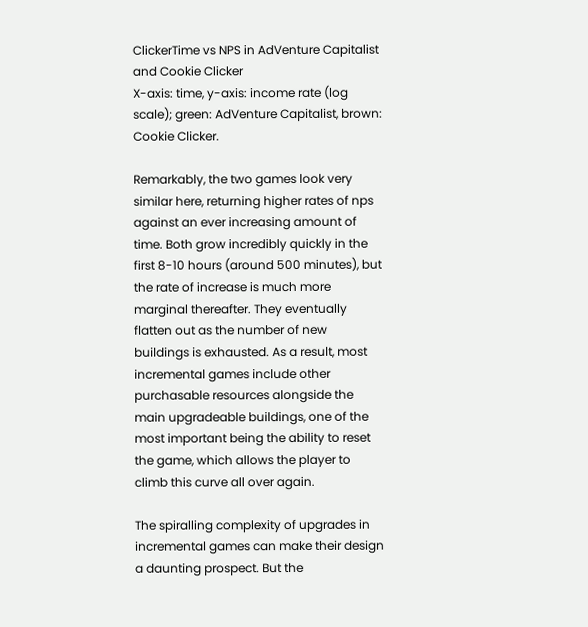ClickerTime vs NPS in AdVenture Capitalist and Cookie Clicker
X-axis: time, y-axis: income rate (log scale); green: AdVenture Capitalist, brown: Cookie Clicker.

Remarkably, the two games look very similar here, returning higher rates of nps against an ever increasing amount of time. Both grow incredibly quickly in the first 8-10 hours (around 500 minutes), but the rate of increase is much more marginal thereafter. They eventually flatten out as the number of new buildings is exhausted. As a result, most incremental games include other purchasable resources alongside the main upgradeable buildings, one of the most important being the ability to reset the game, which allows the player to climb this curve all over again.

The spiralling complexity of upgrades in incremental games can make their design a daunting prospect. But the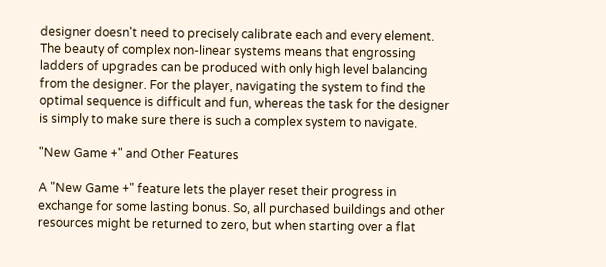designer doesn't need to precisely calibrate each and every element. The beauty of complex non-linear systems means that engrossing ladders of upgrades can be produced with only high level balancing from the designer. For the player, navigating the system to find the optimal sequence is difficult and fun, whereas the task for the designer is simply to make sure there is such a complex system to navigate.

"New Game +" and Other Features

A "New Game +" feature lets the player reset their progress in exchange for some lasting bonus. So, all purchased buildings and other resources might be returned to zero, but when starting over a flat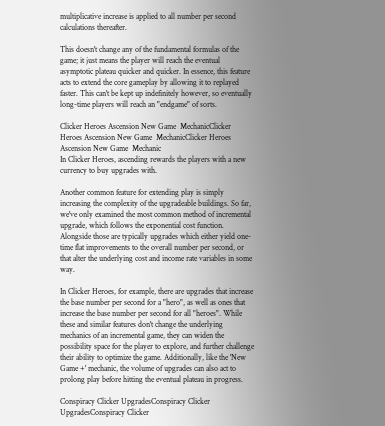multiplicative increase is applied to all number per second calculations thereafter.

This doesn't change any of the fundamental formulas of the game; it just means the player will reach the eventual asymptotic plateau quicker and quicker. In essence, this feature acts to extend the core gameplay by allowing it to replayed faster. This can't be kept up indefinitely however, so eventually long-time players will reach an "endgame" of sorts.

Clicker Heroes Ascension New Game  MechanicClicker Heroes Ascension New Game  MechanicClicker Heroes Ascension New Game  Mechanic
In Clicker Heroes, ascending rewards the players with a new currency to buy upgrades with.

Another common feature for extending play is simply increasing the complexity of the upgradeable buildings. So far, we've only examined the most common method of incremental upgrade, which follows the exponential cost function. Alongside those are typically upgrades which either yield one-time flat improvements to the overall number per second, or that alter the underlying cost and income rate variables in some way.

In Clicker Heroes, for example, there are upgrades that increase the base number per second for a "hero", as well as ones that increase the base number per second for all "heroes". While these and similar features don't change the underlying mechanics of an incremental game, they can widen the possibility space for the player to explore, and further challenge their ability to optimize the game. Additionally, like the 'New Game +' mechanic, the volume of upgrades can also act to prolong play before hitting the eventual plateau in progress.

Conspiracy Clicker UpgradesConspiracy Clicker UpgradesConspiracy Clicker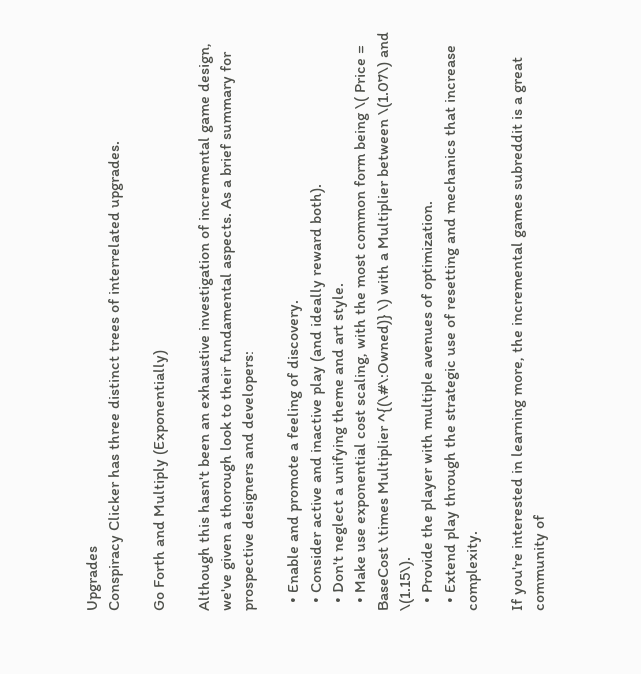Upgrades
Conspiracy Clicker has three distinct trees of interrelated upgrades.

Go Forth and Multiply (Exponentially)

Although this hasn't been an exhaustive investigation of incremental game design, we've given a thorough look to their fundamental aspects. As a brief summary for prospective designers and developers:

  • Enable and promote a feeling of discovery.
  • Consider active and inactive play (and ideally reward both).
  • Don't neglect a unifying theme and art style.
  • Make use exponential cost scaling, with the most common form being \( Price = BaseCost \times Multiplier ^{(\#\:Owned)} \) with a Multiplier between \(1.07\) and \(1.15\).
  • Provide the player with multiple avenues of optimization.
  • Extend play through the strategic use of resetting and mechanics that increase complexity.

If you're interested in learning more, the incremental games subreddit is a great community of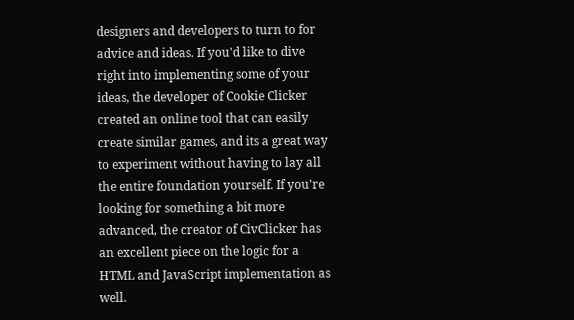designers and developers to turn to for advice and ideas. If you'd like to dive right into implementing some of your ideas, the developer of Cookie Clicker created an online tool that can easily create similar games, and its a great way to experiment without having to lay all the entire foundation yourself. If you're looking for something a bit more advanced, the creator of CivClicker has an excellent piece on the logic for a HTML and JavaScript implementation as well.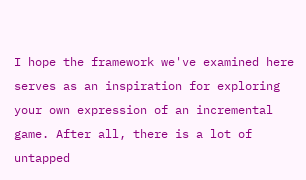I hope the framework we've examined here serves as an inspiration for exploring your own expression of an incremental game. After all, there is a lot of untapped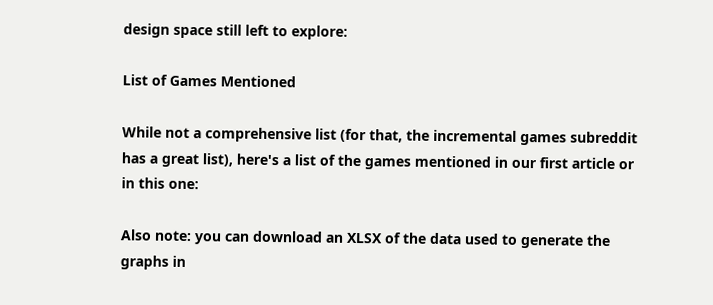design space still left to explore:

List of Games Mentioned

While not a comprehensive list (for that, the incremental games subreddit has a great list), here's a list of the games mentioned in our first article or in this one:

Also note: you can download an XLSX of the data used to generate the graphs in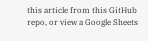this article from this GitHub repo, or view a Google Sheets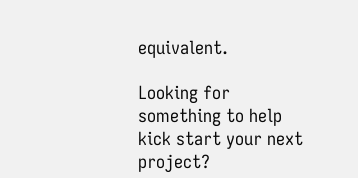equivalent.

Looking for something to help kick start your next project?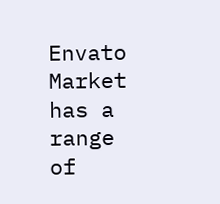Envato Market has a range of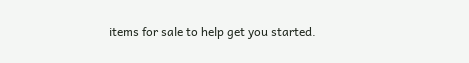items for sale to help get you started.